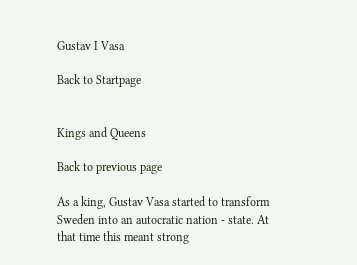Gustav I Vasa

Back to Startpage


Kings and Queens

Back to previous page

As a king, Gustav Vasa started to transform Sweden into an autocratic nation - state. At that time this meant strong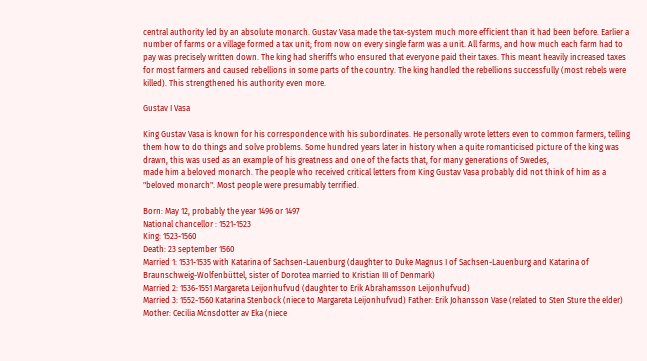central authority led by an absolute monarch. Gustav Vasa made the tax-system much more efficient than it had been before. Earlier a number of farms or a village formed a tax unit; from now on every single farm was a unit. All farms, and how much each farm had to pay was precisely written down. The king had sheriffs who ensured that everyone paid their taxes. This meant heavily increased taxes for most farmers and caused rebellions in some parts of the country. The king handled the rebellions successfully (most rebels were killed). This strengthened his authority even more.

Gustav I Vasa

King Gustav Vasa is known for his correspondence with his subordinates. He personally wrote letters even to common farmers, telling them how to do things and solve problems. Some hundred years later in history when a quite romanticised picture of the king was drawn, this was used as an example of his greatness and one of the facts that, for many generations of Swedes,
made him a beloved monarch. The people who received critical letters from King Gustav Vasa probably did not think of him as a "beloved monarch". Most people were presumably terrified.

Born: May 12, probably the year 1496 or 1497
National chancellor : 1521-1523
King: 1523-1560
Death: 23 september 1560
Married 1: 1531-1535 with Katarina of Sachsen-Lauenburg (daughter to Duke Magnus I of Sachsen-Lauenburg and Katarina of Braunschweig-Wolfenbüttel, sister of Dorotea married to Kristian III of Denmark)
Married 2: 1536-1551 Margareta Leijonhufvud (daughter to Erik Abrahamsson Leijonhufvud)
Married 3: 1552-1560 Katarina Stenbock (niece to Margareta Leijonhufvud) Father: Erik Johansson Vase (related to Sten Sture the elder)
Mother: Cecilia Mċnsdotter av Eka (niece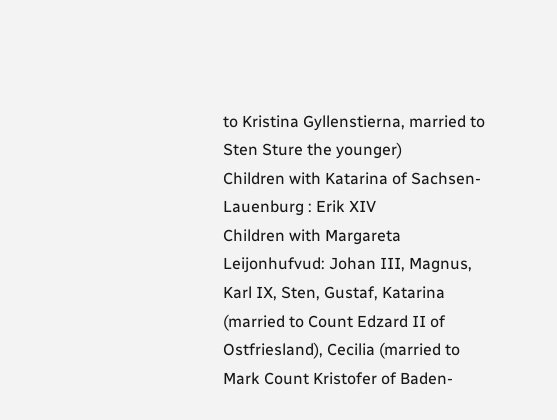to Kristina Gyllenstierna, married to Sten Sture the younger)
Children with Katarina of Sachsen-Lauenburg : Erik XIV
Children with Margareta Leijonhufvud: Johan III, Magnus, Karl IX, Sten, Gustaf, Katarina (married to Count Edzard II of Ostfriesland), Cecilia (married to Mark Count Kristofer of Baden-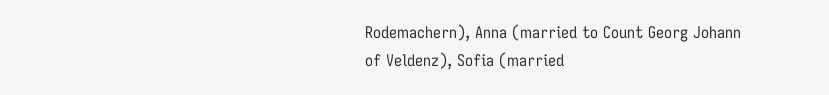Rodemachern), Anna (married to Count Georg Johann of Veldenz), Sofia (married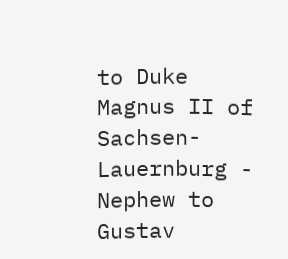to Duke Magnus II of Sachsen-Lauernburg - Nephew to Gustav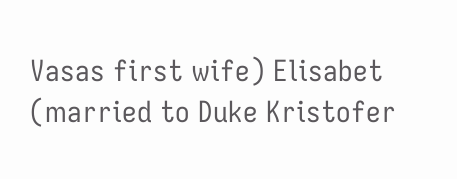Vasas first wife) Elisabet (married to Duke Kristofer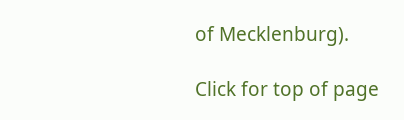of Mecklenburg).

Click for top of page